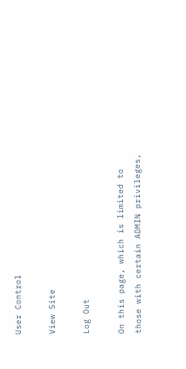User Control

View Site

Log Out

On this page, which is limited to those with certain ADMIN privileges,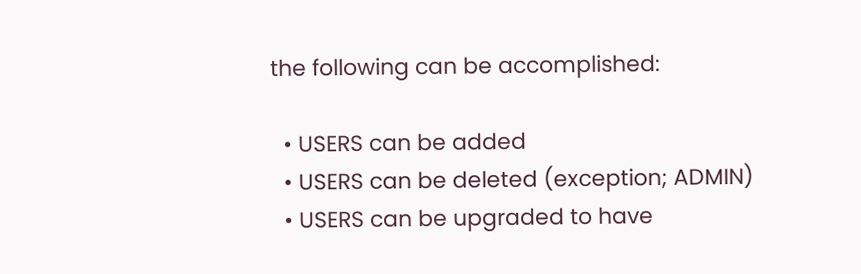the following can be accomplished:

  • USERS can be added
  • USERS can be deleted (exception; ADMIN)
  • USERS can be upgraded to have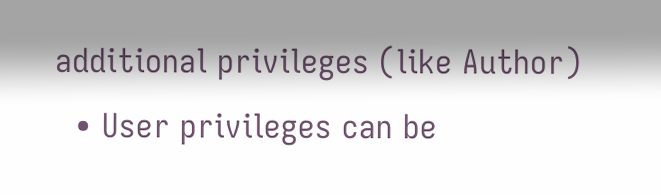additional privileges (like Author)
  • User privileges can be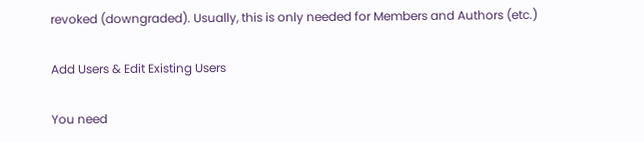revoked (downgraded). Usually, this is only needed for Members and Authors (etc.)

Add Users & Edit Existing Users

You need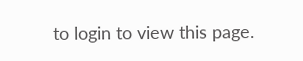to login to view this page.